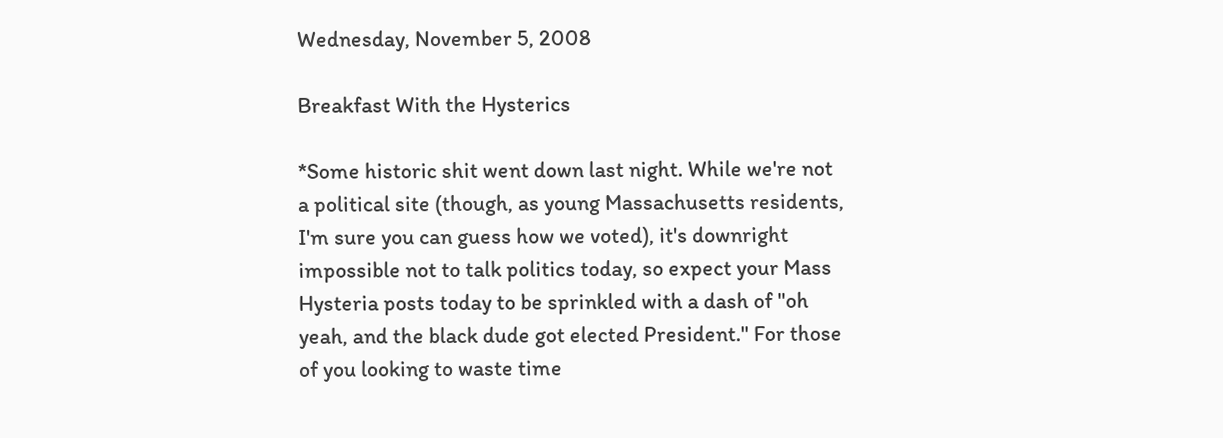Wednesday, November 5, 2008

Breakfast With the Hysterics

*Some historic shit went down last night. While we're not a political site (though, as young Massachusetts residents, I'm sure you can guess how we voted), it's downright impossible not to talk politics today, so expect your Mass Hysteria posts today to be sprinkled with a dash of "oh yeah, and the black dude got elected President." For those of you looking to waste time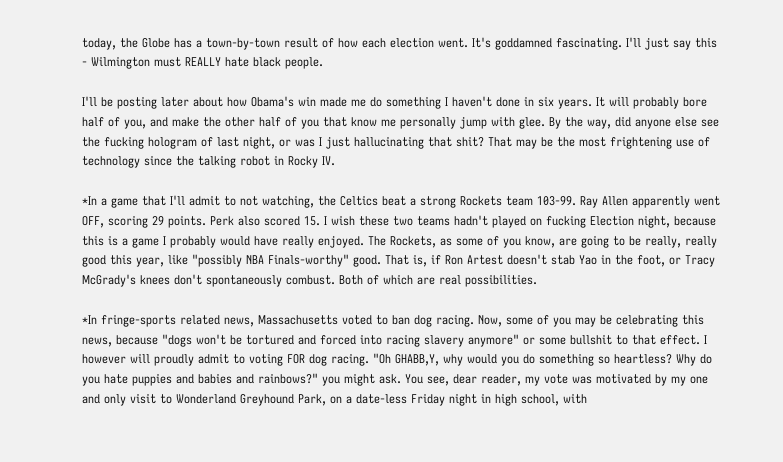today, the Globe has a town-by-town result of how each election went. It's goddamned fascinating. I'll just say this - Wilmington must REALLY hate black people.

I'll be posting later about how Obama's win made me do something I haven't done in six years. It will probably bore half of you, and make the other half of you that know me personally jump with glee. By the way, did anyone else see the fucking hologram of last night, or was I just hallucinating that shit? That may be the most frightening use of technology since the talking robot in Rocky IV.

*In a game that I'll admit to not watching, the Celtics beat a strong Rockets team 103-99. Ray Allen apparently went OFF, scoring 29 points. Perk also scored 15. I wish these two teams hadn't played on fucking Election night, because this is a game I probably would have really enjoyed. The Rockets, as some of you know, are going to be really, really good this year, like "possibly NBA Finals-worthy" good. That is, if Ron Artest doesn't stab Yao in the foot, or Tracy McGrady's knees don't spontaneously combust. Both of which are real possibilities.

*In fringe-sports related news, Massachusetts voted to ban dog racing. Now, some of you may be celebrating this news, because "dogs won't be tortured and forced into racing slavery anymore" or some bullshit to that effect. I however will proudly admit to voting FOR dog racing. "Oh GHABB,Y, why would you do something so heartless? Why do you hate puppies and babies and rainbows?" you might ask. You see, dear reader, my vote was motivated by my one and only visit to Wonderland Greyhound Park, on a date-less Friday night in high school, with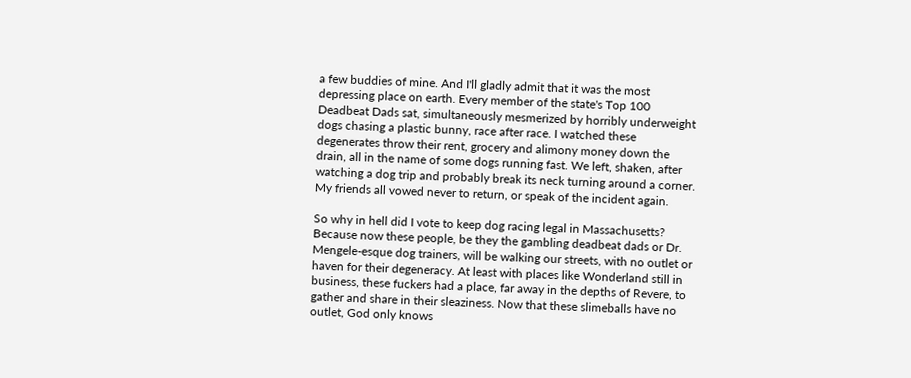a few buddies of mine. And I'll gladly admit that it was the most depressing place on earth. Every member of the state's Top 100 Deadbeat Dads sat, simultaneously mesmerized by horribly underweight dogs chasing a plastic bunny, race after race. I watched these degenerates throw their rent, grocery and alimony money down the drain, all in the name of some dogs running fast. We left, shaken, after watching a dog trip and probably break its neck turning around a corner. My friends all vowed never to return, or speak of the incident again.

So why in hell did I vote to keep dog racing legal in Massachusetts? Because now these people, be they the gambling deadbeat dads or Dr. Mengele-esque dog trainers, will be walking our streets, with no outlet or haven for their degeneracy. At least with places like Wonderland still in business, these fuckers had a place, far away in the depths of Revere, to gather and share in their sleaziness. Now that these slimeballs have no outlet, God only knows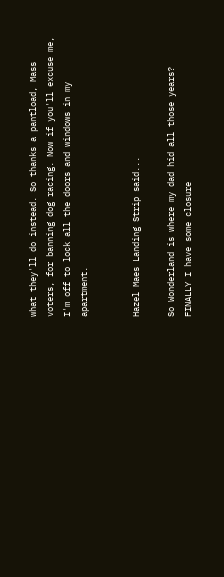what they'll do instead. So thanks a pantload, Mass voters, for banning dog racing. Now if you'll excuse me, I'm off to lock all the doors and windows in my apartment.


Hazel Maes Landing Strip said...

So Wonderland is where my dad hid all those years? FINALLY I have some closure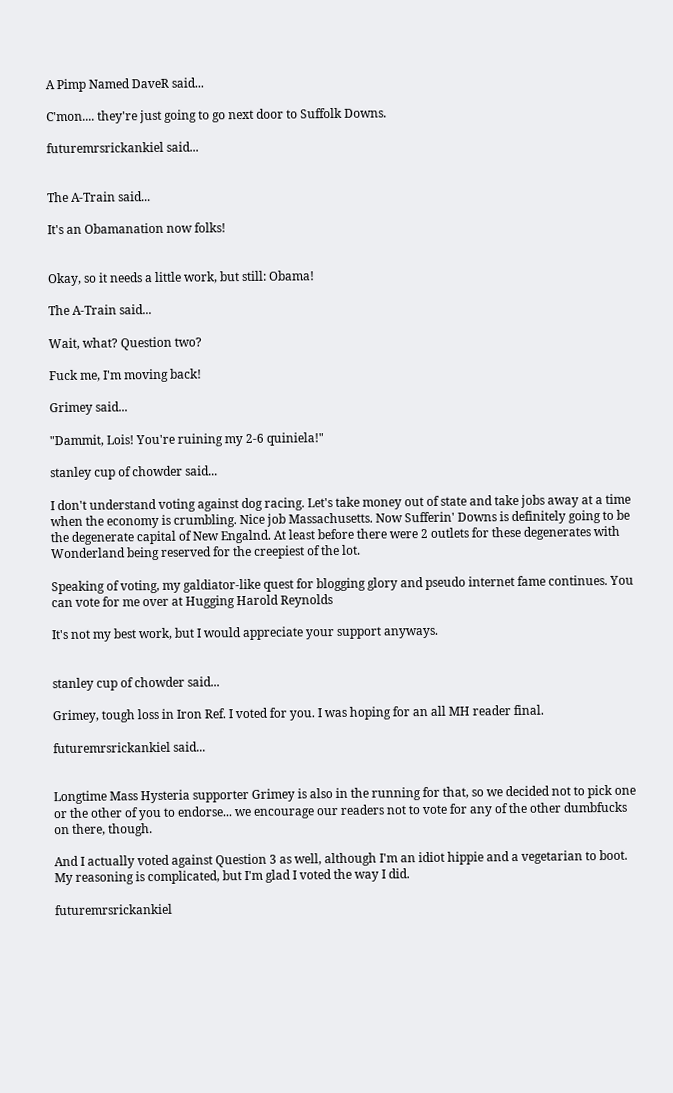A Pimp Named DaveR said...

C'mon.... they're just going to go next door to Suffolk Downs.

futuremrsrickankiel said...


The A-Train said...

It's an Obamanation now folks!


Okay, so it needs a little work, but still: Obama!

The A-Train said...

Wait, what? Question two?

Fuck me, I'm moving back!

Grimey said...

"Dammit, Lois! You're ruining my 2-6 quiniela!"

stanley cup of chowder said...

I don't understand voting against dog racing. Let's take money out of state and take jobs away at a time when the economy is crumbling. Nice job Massachusetts. Now Sufferin' Downs is definitely going to be the degenerate capital of New Engalnd. At least before there were 2 outlets for these degenerates with Wonderland being reserved for the creepiest of the lot.

Speaking of voting, my galdiator-like quest for blogging glory and pseudo internet fame continues. You can vote for me over at Hugging Harold Reynolds

It's not my best work, but I would appreciate your support anyways.


stanley cup of chowder said...

Grimey, tough loss in Iron Ref. I voted for you. I was hoping for an all MH reader final.

futuremrsrickankiel said...


Longtime Mass Hysteria supporter Grimey is also in the running for that, so we decided not to pick one or the other of you to endorse... we encourage our readers not to vote for any of the other dumbfucks on there, though.

And I actually voted against Question 3 as well, although I'm an idiot hippie and a vegetarian to boot. My reasoning is complicated, but I'm glad I voted the way I did.

futuremrsrickankiel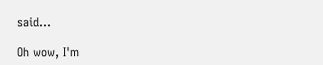said...

Oh wow, I'm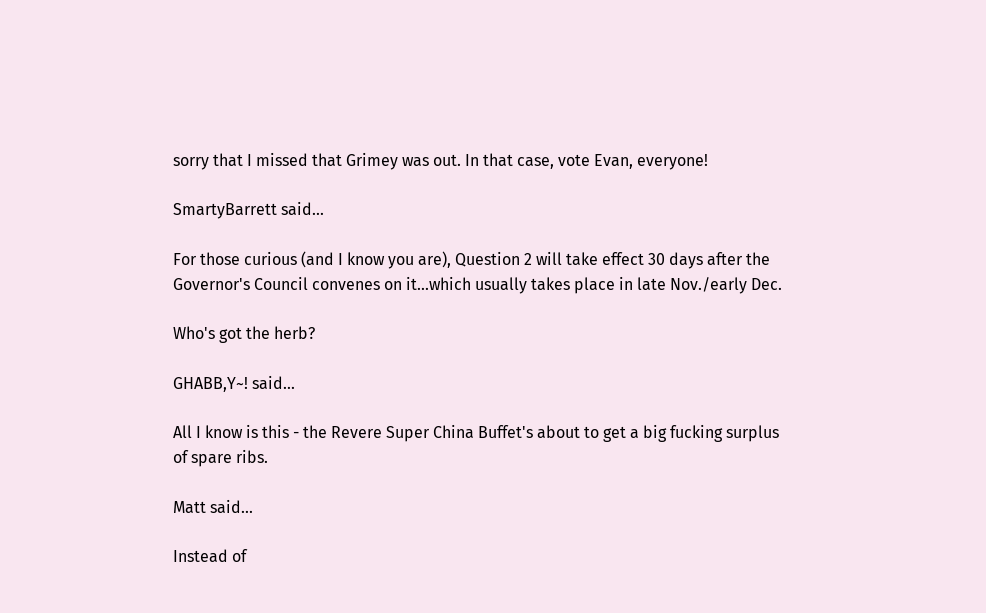sorry that I missed that Grimey was out. In that case, vote Evan, everyone!

SmartyBarrett said...

For those curious (and I know you are), Question 2 will take effect 30 days after the Governor's Council convenes on it...which usually takes place in late Nov./early Dec.

Who's got the herb?

GHABB,Y~! said...

All I know is this - the Revere Super China Buffet's about to get a big fucking surplus of spare ribs.

Matt said...

Instead of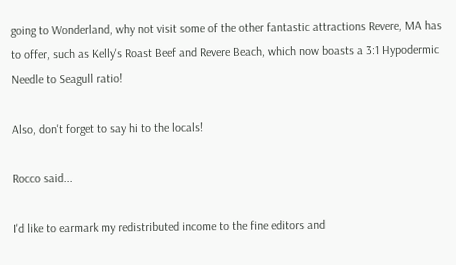going to Wonderland, why not visit some of the other fantastic attractions Revere, MA has to offer, such as Kelly's Roast Beef and Revere Beach, which now boasts a 3:1 Hypodermic Needle to Seagull ratio!

Also, don't forget to say hi to the locals!

Rocco said...

I'd like to earmark my redistributed income to the fine editors and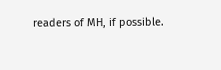readers of MH, if possible.